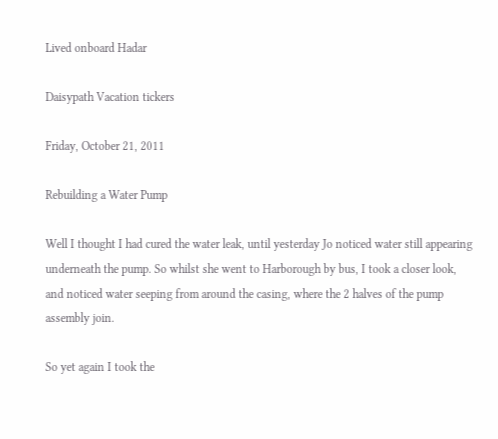Lived onboard Hadar

Daisypath Vacation tickers

Friday, October 21, 2011

Rebuilding a Water Pump

Well I thought I had cured the water leak, until yesterday Jo noticed water still appearing underneath the pump. So whilst she went to Harborough by bus, I took a closer look, and noticed water seeping from around the casing, where the 2 halves of the pump assembly join.

So yet again I took the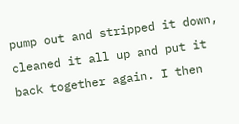pump out and stripped it down, cleaned it all up and put it back together again. I then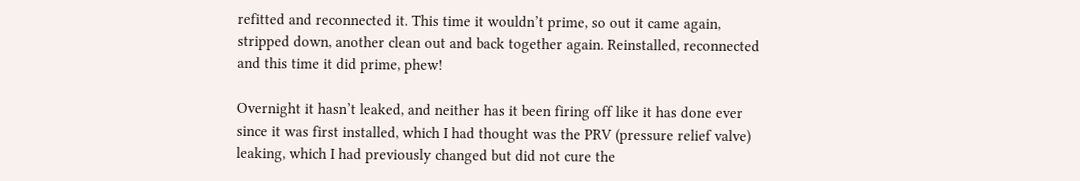refitted and reconnected it. This time it wouldn’t prime, so out it came again, stripped down, another clean out and back together again. Reinstalled, reconnected and this time it did prime, phew!

Overnight it hasn’t leaked, and neither has it been firing off like it has done ever since it was first installed, which I had thought was the PRV (pressure relief valve) leaking, which I had previously changed but did not cure the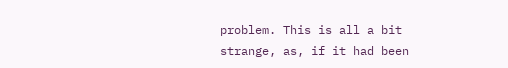problem. This is all a bit strange, as, if it had been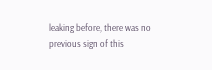leaking before, there was no previous sign of this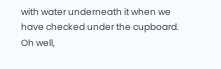with water underneath it when we have checked under the cupboard. Oh well,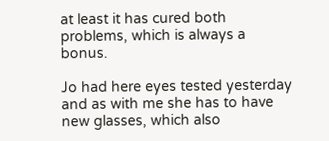at least it has cured both problems, which is always a bonus.

Jo had here eyes tested yesterday and as with me she has to have new glasses, which also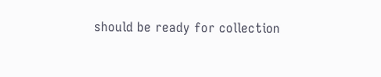should be ready for collection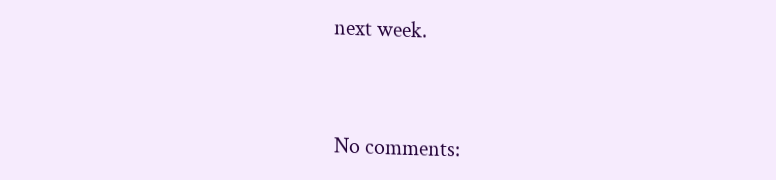next week.


No comments: